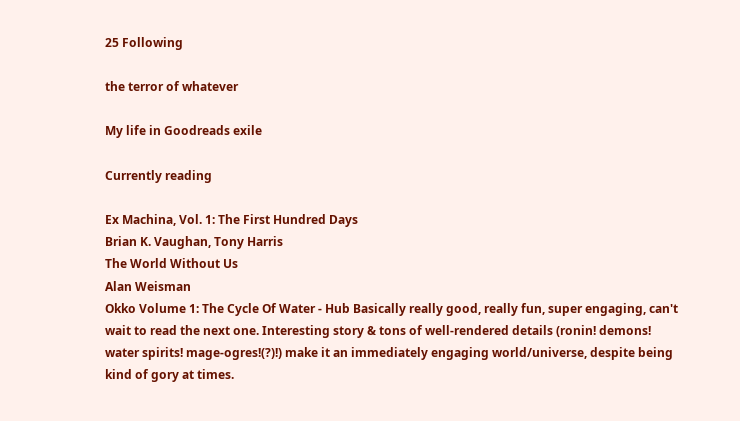25 Following

the terror of whatever

My life in Goodreads exile

Currently reading

Ex Machina, Vol. 1: The First Hundred Days
Brian K. Vaughan, Tony Harris
The World Without Us
Alan Weisman
Okko Volume 1: The Cycle Of Water - Hub Basically really good, really fun, super engaging, can't wait to read the next one. Interesting story & tons of well-rendered details (ronin! demons! water spirits! mage-ogres!(?)!) make it an immediately engaging world/universe, despite being kind of gory at times.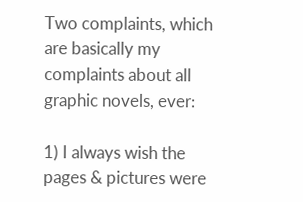Two complaints, which are basically my complaints about all graphic novels, ever:

1) I always wish the pages & pictures were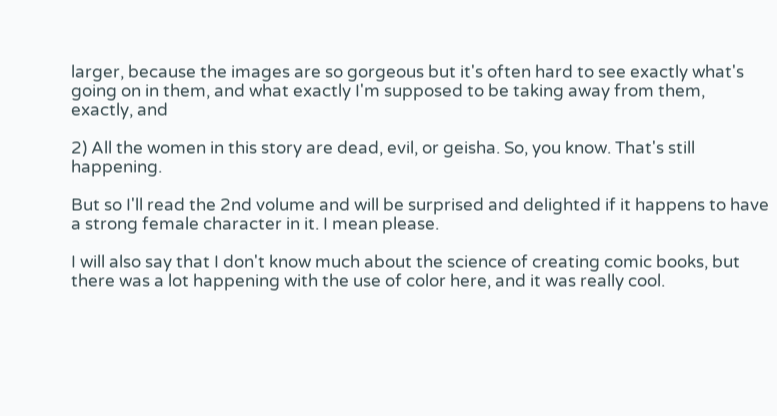larger, because the images are so gorgeous but it's often hard to see exactly what's going on in them, and what exactly I'm supposed to be taking away from them, exactly, and

2) All the women in this story are dead, evil, or geisha. So, you know. That's still happening.

But so I'll read the 2nd volume and will be surprised and delighted if it happens to have a strong female character in it. I mean please.

I will also say that I don't know much about the science of creating comic books, but there was a lot happening with the use of color here, and it was really cool.